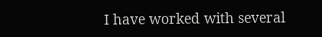I have worked with several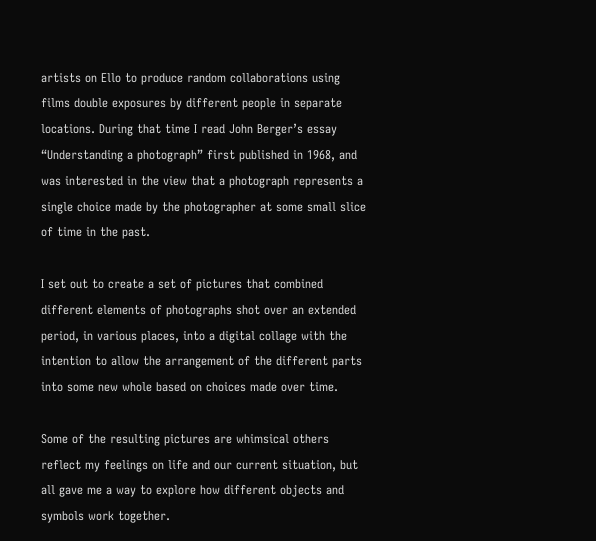artists on Ello to produce random collaborations using films double exposures by different people in separate locations. During that time I read John Berger’s essay “Understanding a photograph” first published in 1968, and was interested in the view that a photograph represents a single choice made by the photographer at some small slice of time in the past.

I set out to create a set of pictures that combined different elements of photographs shot over an extended period, in various places, into a digital collage with the intention to allow the arrangement of the different parts into some new whole based on choices made over time.

Some of the resulting pictures are whimsical others reflect my feelings on life and our current situation, but all gave me a way to explore how different objects and symbols work together.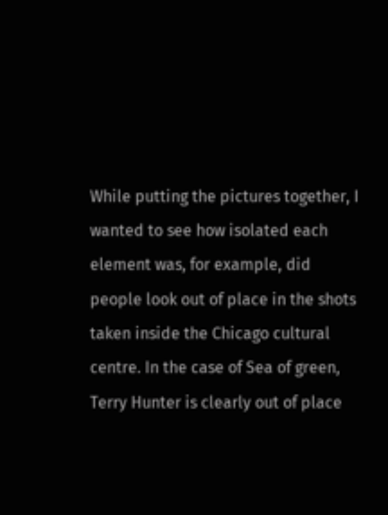While putting the pictures together, I wanted to see how isolated each element was, for example, did people look out of place in the shots taken inside the Chicago cultural centre. In the case of Sea of green, Terry Hunter is clearly out of place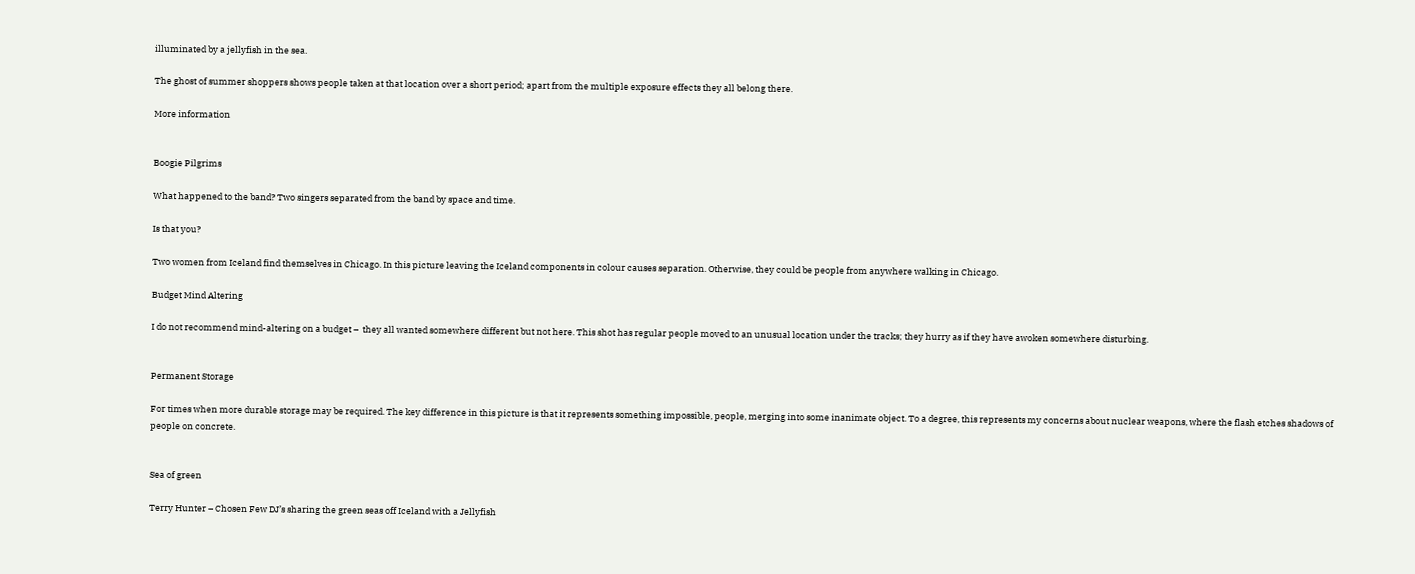illuminated by a jellyfish in the sea.

The ghost of summer shoppers shows people taken at that location over a short period; apart from the multiple exposure effects they all belong there.

More information


Boogie Pilgrims

What happened to the band? Two singers separated from the band by space and time.

Is that you?

Two women from Iceland find themselves in Chicago. In this picture leaving the Iceland components in colour causes separation. Otherwise, they could be people from anywhere walking in Chicago.

Budget Mind Altering

I do not recommend mind-altering on a budget –  they all wanted somewhere different but not here. This shot has regular people moved to an unusual location under the tracks; they hurry as if they have awoken somewhere disturbing.


Permanent Storage

For times when more durable storage may be required. The key difference in this picture is that it represents something impossible, people, merging into some inanimate object. To a degree, this represents my concerns about nuclear weapons, where the flash etches shadows of people on concrete.


Sea of green

Terry Hunter – Chosen Few DJ’s sharing the green seas off Iceland with a Jellyfish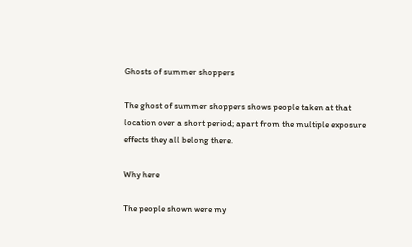Ghosts of summer shoppers

The ghost of summer shoppers shows people taken at that location over a short period; apart from the multiple exposure effects they all belong there.

Why here

The people shown were my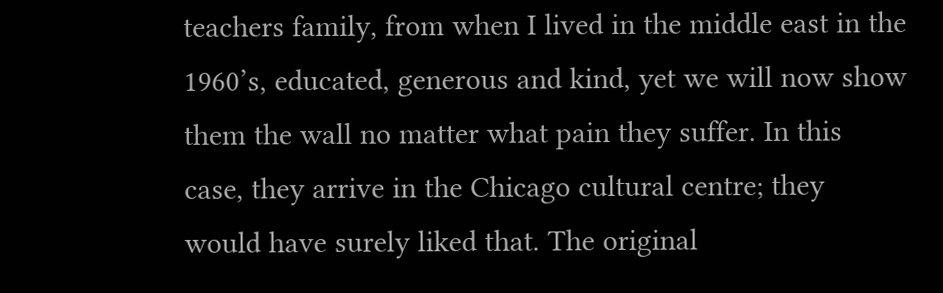teachers family, from when I lived in the middle east in the 1960’s, educated, generous and kind, yet we will now show them the wall no matter what pain they suffer. In this case, they arrive in the Chicago cultural centre; they would have surely liked that. The original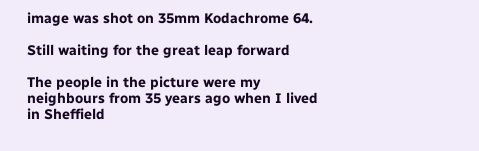image was shot on 35mm Kodachrome 64.

Still waiting for the great leap forward

The people in the picture were my neighbours from 35 years ago when I lived in Sheffield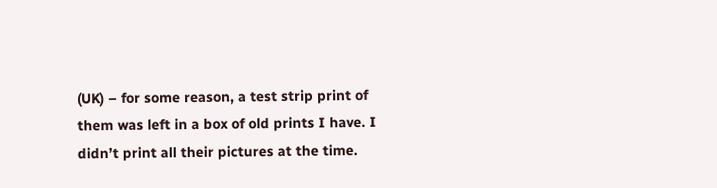(UK) – for some reason, a test strip print of them was left in a box of old prints I have. I didn’t print all their pictures at the time.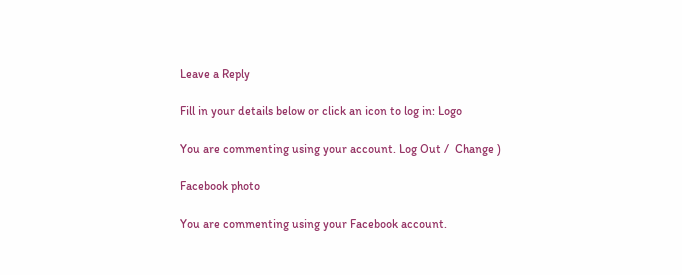Leave a Reply

Fill in your details below or click an icon to log in: Logo

You are commenting using your account. Log Out /  Change )

Facebook photo

You are commenting using your Facebook account.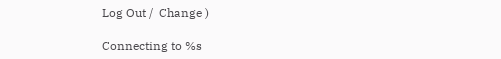Log Out /  Change )

Connecting to %s